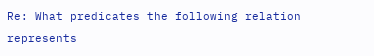Re: What predicates the following relation represents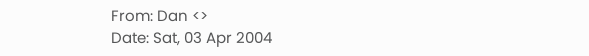From: Dan <>
Date: Sat, 03 Apr 2004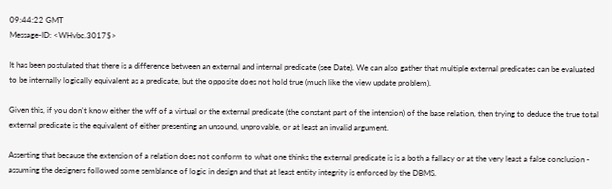09:44:22 GMT
Message-ID: <WHvbc.3017$>

It has been postulated that there is a difference between an external and internal predicate (see Date). We can also gather that multiple external predicates can be evaluated to be internally logically equivalent as a predicate, but the opposite does not hold true (much like the view update problem).

Given this, if you don't know either the wff of a virtual or the external predicate (the constant part of the intension) of the base relation, then trying to deduce the true total external predicate is the equivalent of either presenting an unsound, unprovable, or at least an invalid argument.

Asserting that because the extension of a relation does not conform to what one thinks the external predicate is is a both a fallacy or at the very least a false conclusion - assuming the designers followed some semblance of logic in design and that at least entity integrity is enforced by the DBMS.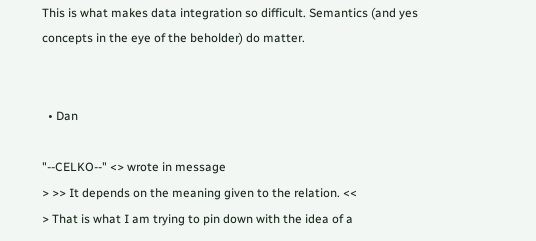This is what makes data integration so difficult. Semantics (and yes concepts in the eye of the beholder) do matter.


  • Dan

"--CELKO--" <> wrote in message
> >> It depends on the meaning given to the relation. <<
> That is what I am trying to pin down with the idea of a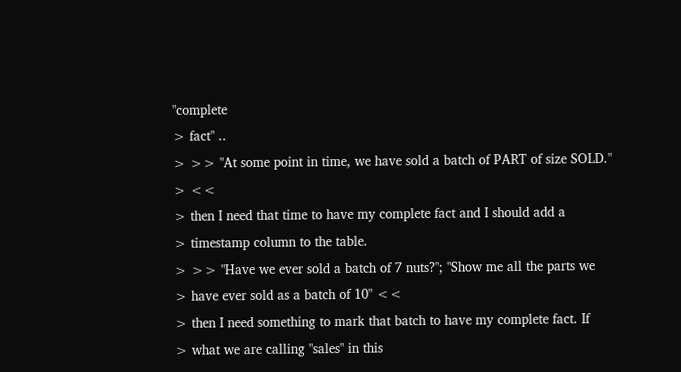"complete
> fact" ..
> >> "At some point in time, we have sold a batch of PART of size SOLD."
> <<
> then I need that time to have my complete fact and I should add a
> timestamp column to the table.
> >> "Have we ever sold a batch of 7 nuts?"; "Show me all the parts we
> have ever sold as a batch of 10" <<
> then I need something to mark that batch to have my complete fact. If
> what we are calling "sales" in this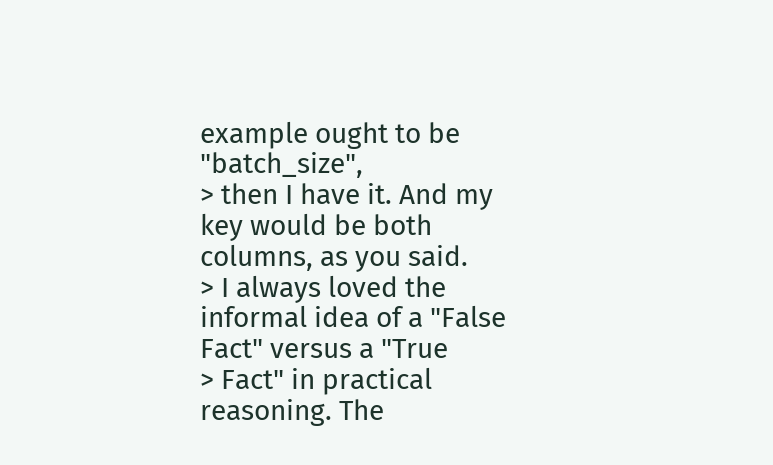example ought to be "batch_size",
> then I have it. And my key would be both columns, as you said.
> I always loved the informal idea of a "False Fact" versus a "True
> Fact" in practical reasoning. The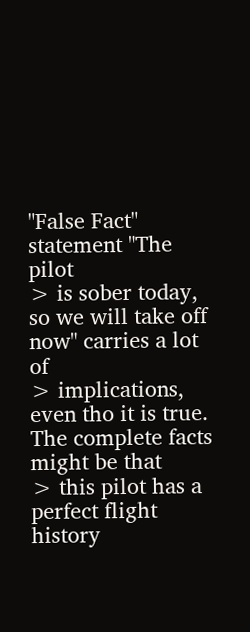"False Fact" statement "The pilot
> is sober today, so we will take off now" carries a lot of
> implications, even tho it is true. The complete facts might be that
> this pilot has a perfect flight history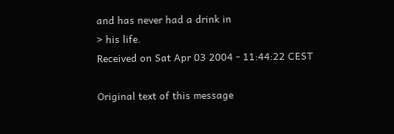and has never had a drink in
> his life.
Received on Sat Apr 03 2004 - 11:44:22 CEST

Original text of this message